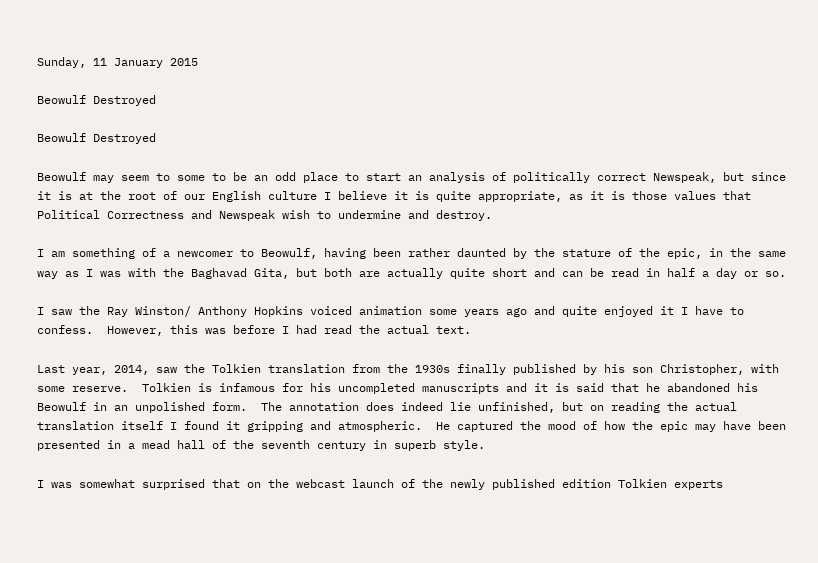Sunday, 11 January 2015

Beowulf Destroyed

Beowulf Destroyed

Beowulf may seem to some to be an odd place to start an analysis of politically correct Newspeak, but since it is at the root of our English culture I believe it is quite appropriate, as it is those values that Political Correctness and Newspeak wish to undermine and destroy.

I am something of a newcomer to Beowulf, having been rather daunted by the stature of the epic, in the same way as I was with the Baghavad Gita, but both are actually quite short and can be read in half a day or so.

I saw the Ray Winston/ Anthony Hopkins voiced animation some years ago and quite enjoyed it I have to confess.  However, this was before I had read the actual text.

Last year, 2014, saw the Tolkien translation from the 1930s finally published by his son Christopher, with some reserve.  Tolkien is infamous for his uncompleted manuscripts and it is said that he abandoned his Beowulf in an unpolished form.  The annotation does indeed lie unfinished, but on reading the actual translation itself I found it gripping and atmospheric.  He captured the mood of how the epic may have been presented in a mead hall of the seventh century in superb style.

I was somewhat surprised that on the webcast launch of the newly published edition Tolkien experts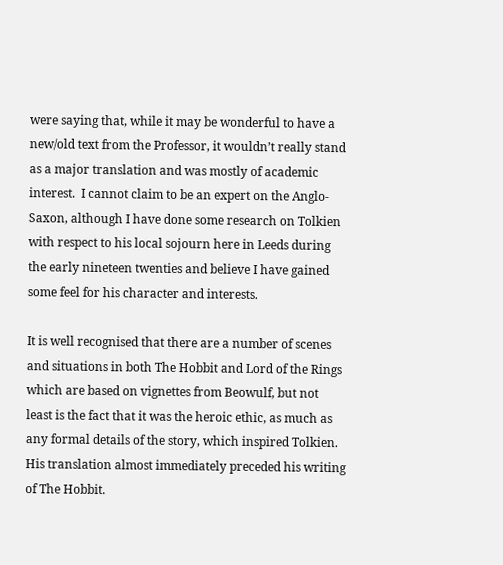were saying that, while it may be wonderful to have a new/old text from the Professor, it wouldn’t really stand as a major translation and was mostly of academic interest.  I cannot claim to be an expert on the Anglo-Saxon, although I have done some research on Tolkien with respect to his local sojourn here in Leeds during the early nineteen twenties and believe I have gained some feel for his character and interests.

It is well recognised that there are a number of scenes and situations in both The Hobbit and Lord of the Rings which are based on vignettes from Beowulf, but not least is the fact that it was the heroic ethic, as much as any formal details of the story, which inspired Tolkien.  His translation almost immediately preceded his writing of The Hobbit.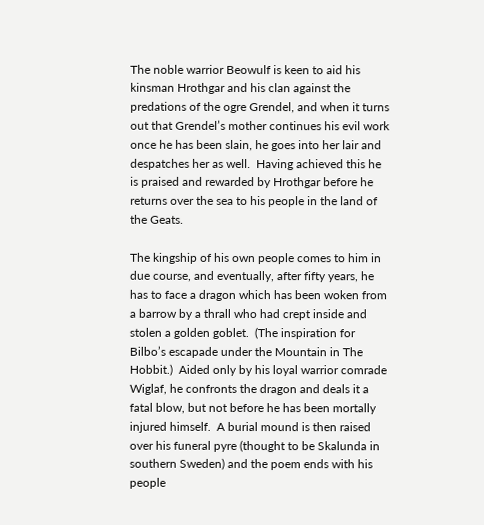The noble warrior Beowulf is keen to aid his kinsman Hrothgar and his clan against the predations of the ogre Grendel, and when it turns out that Grendel’s mother continues his evil work once he has been slain, he goes into her lair and despatches her as well.  Having achieved this he is praised and rewarded by Hrothgar before he returns over the sea to his people in the land of the Geats.

The kingship of his own people comes to him in due course, and eventually, after fifty years, he has to face a dragon which has been woken from a barrow by a thrall who had crept inside and stolen a golden goblet.  (The inspiration for Bilbo’s escapade under the Mountain in The Hobbit.)  Aided only by his loyal warrior comrade Wiglaf, he confronts the dragon and deals it a fatal blow, but not before he has been mortally injured himself.  A burial mound is then raised over his funeral pyre (thought to be Skalunda in southern Sweden) and the poem ends with his people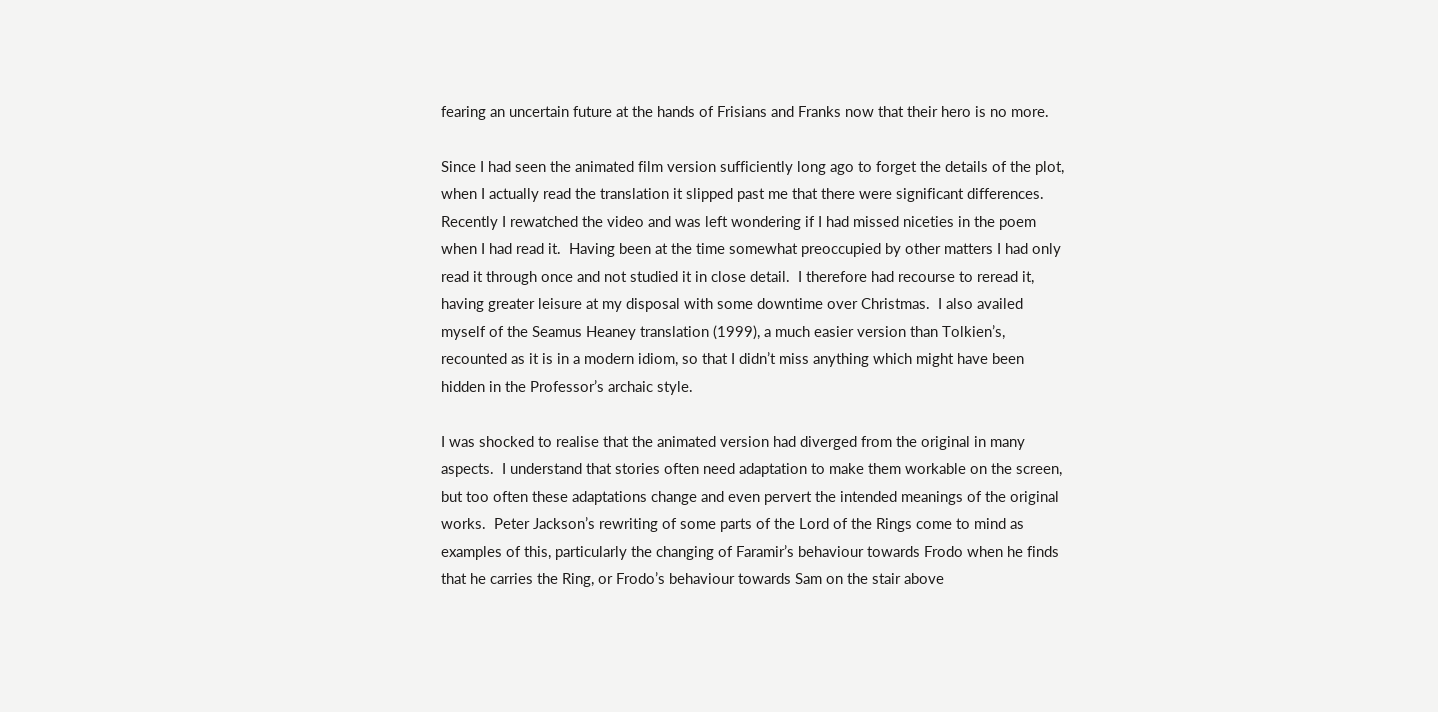fearing an uncertain future at the hands of Frisians and Franks now that their hero is no more.

Since I had seen the animated film version sufficiently long ago to forget the details of the plot, when I actually read the translation it slipped past me that there were significant differences.  Recently I rewatched the video and was left wondering if I had missed niceties in the poem when I had read it.  Having been at the time somewhat preoccupied by other matters I had only read it through once and not studied it in close detail.  I therefore had recourse to reread it, having greater leisure at my disposal with some downtime over Christmas.  I also availed myself of the Seamus Heaney translation (1999), a much easier version than Tolkien’s, recounted as it is in a modern idiom, so that I didn’t miss anything which might have been hidden in the Professor’s archaic style.

I was shocked to realise that the animated version had diverged from the original in many aspects.  I understand that stories often need adaptation to make them workable on the screen, but too often these adaptations change and even pervert the intended meanings of the original works.  Peter Jackson’s rewriting of some parts of the Lord of the Rings come to mind as examples of this, particularly the changing of Faramir’s behaviour towards Frodo when he finds that he carries the Ring, or Frodo’s behaviour towards Sam on the stair above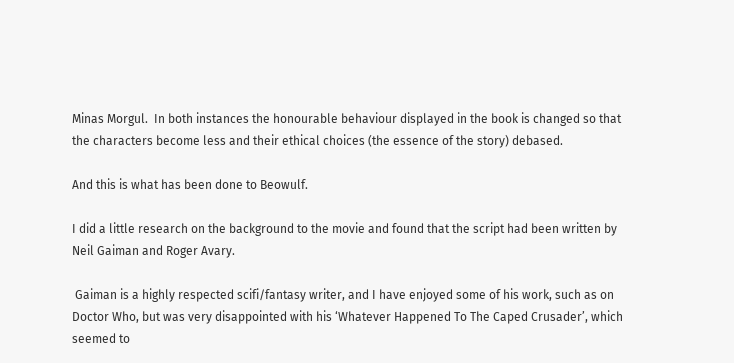Minas Morgul.  In both instances the honourable behaviour displayed in the book is changed so that the characters become less and their ethical choices (the essence of the story) debased.

And this is what has been done to Beowulf.

I did a little research on the background to the movie and found that the script had been written by Neil Gaiman and Roger Avary.

 Gaiman is a highly respected scifi/fantasy writer, and I have enjoyed some of his work, such as on Doctor Who, but was very disappointed with his ‘Whatever Happened To The Caped Crusader’, which seemed to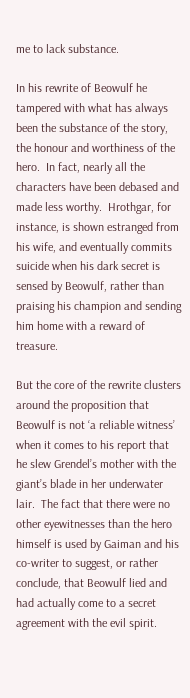me to lack substance.

In his rewrite of Beowulf he tampered with what has always been the substance of the story, the honour and worthiness of the hero.  In fact, nearly all the characters have been debased and made less worthy.  Hrothgar, for instance, is shown estranged from his wife, and eventually commits suicide when his dark secret is sensed by Beowulf, rather than praising his champion and sending him home with a reward of treasure.

But the core of the rewrite clusters around the proposition that Beowulf is not ‘a reliable witness’ when it comes to his report that he slew Grendel’s mother with the giant’s blade in her underwater lair.  The fact that there were no other eyewitnesses than the hero himself is used by Gaiman and his co-writer to suggest, or rather conclude, that Beowulf lied and had actually come to a secret agreement with the evil spirit.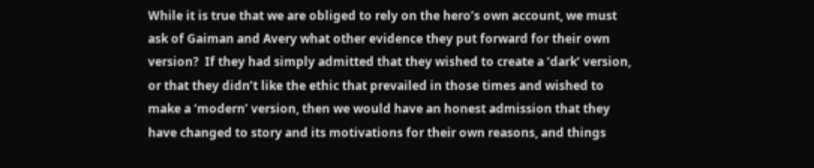While it is true that we are obliged to rely on the hero’s own account, we must ask of Gaiman and Avery what other evidence they put forward for their own version?  If they had simply admitted that they wished to create a ‘dark’ version, or that they didn’t like the ethic that prevailed in those times and wished to make a ‘modern’ version, then we would have an honest admission that they have changed to story and its motivations for their own reasons, and things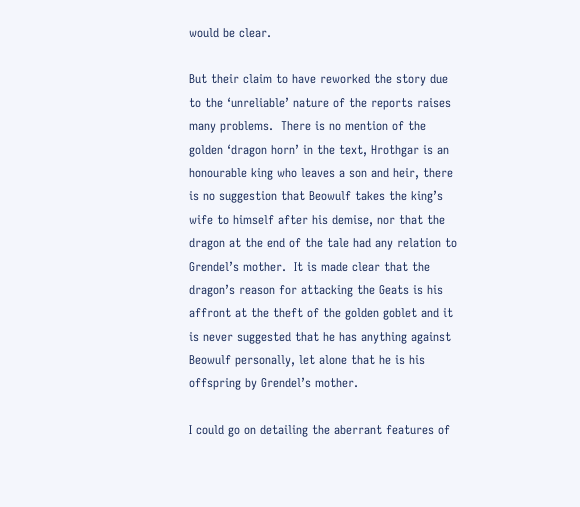would be clear.

But their claim to have reworked the story due to the ‘unreliable’ nature of the reports raises many problems.  There is no mention of the golden ‘dragon horn’ in the text, Hrothgar is an honourable king who leaves a son and heir, there is no suggestion that Beowulf takes the king’s wife to himself after his demise, nor that the dragon at the end of the tale had any relation to Grendel’s mother.  It is made clear that the dragon’s reason for attacking the Geats is his affront at the theft of the golden goblet and it is never suggested that he has anything against Beowulf personally, let alone that he is his offspring by Grendel’s mother.

I could go on detailing the aberrant features of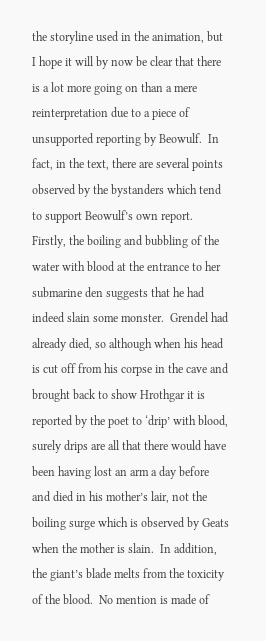the storyline used in the animation, but I hope it will by now be clear that there is a lot more going on than a mere reinterpretation due to a piece of unsupported reporting by Beowulf.  In fact, in the text, there are several points observed by the bystanders which tend to support Beowulf’s own report.  Firstly, the boiling and bubbling of the water with blood at the entrance to her submarine den suggests that he had indeed slain some monster.  Grendel had already died, so although when his head is cut off from his corpse in the cave and brought back to show Hrothgar it is reported by the poet to ‘drip’ with blood, surely drips are all that there would have been having lost an arm a day before and died in his mother’s lair, not the boiling surge which is observed by Geats when the mother is slain.  In addition, the giant’s blade melts from the toxicity of the blood.  No mention is made of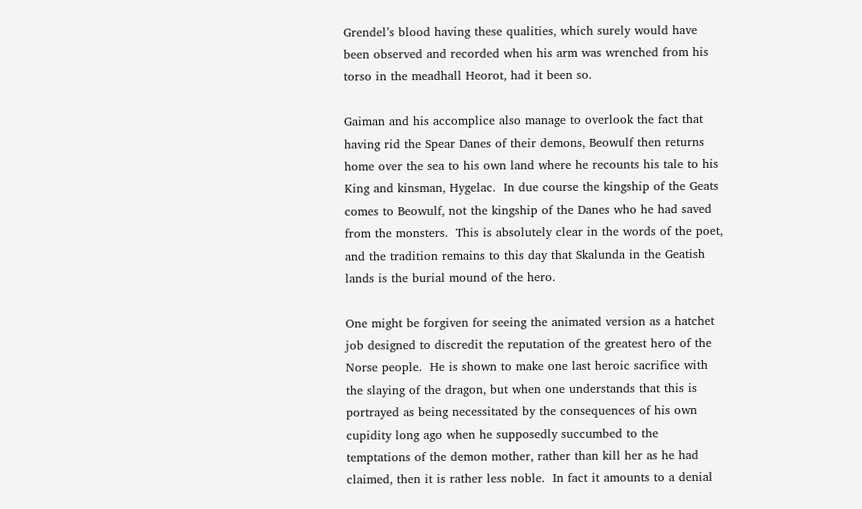Grendel’s blood having these qualities, which surely would have been observed and recorded when his arm was wrenched from his torso in the meadhall Heorot, had it been so.

Gaiman and his accomplice also manage to overlook the fact that having rid the Spear Danes of their demons, Beowulf then returns home over the sea to his own land where he recounts his tale to his King and kinsman, Hygelac.  In due course the kingship of the Geats comes to Beowulf, not the kingship of the Danes who he had saved from the monsters.  This is absolutely clear in the words of the poet, and the tradition remains to this day that Skalunda in the Geatish lands is the burial mound of the hero.

One might be forgiven for seeing the animated version as a hatchet job designed to discredit the reputation of the greatest hero of the Norse people.  He is shown to make one last heroic sacrifice with the slaying of the dragon, but when one understands that this is portrayed as being necessitated by the consequences of his own cupidity long ago when he supposedly succumbed to the temptations of the demon mother, rather than kill her as he had claimed, then it is rather less noble.  In fact it amounts to a denial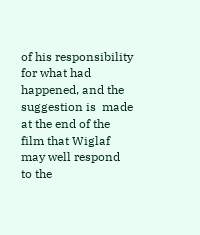of his responsibility for what had happened, and the suggestion is  made at the end of the film that Wiglaf may well respond to the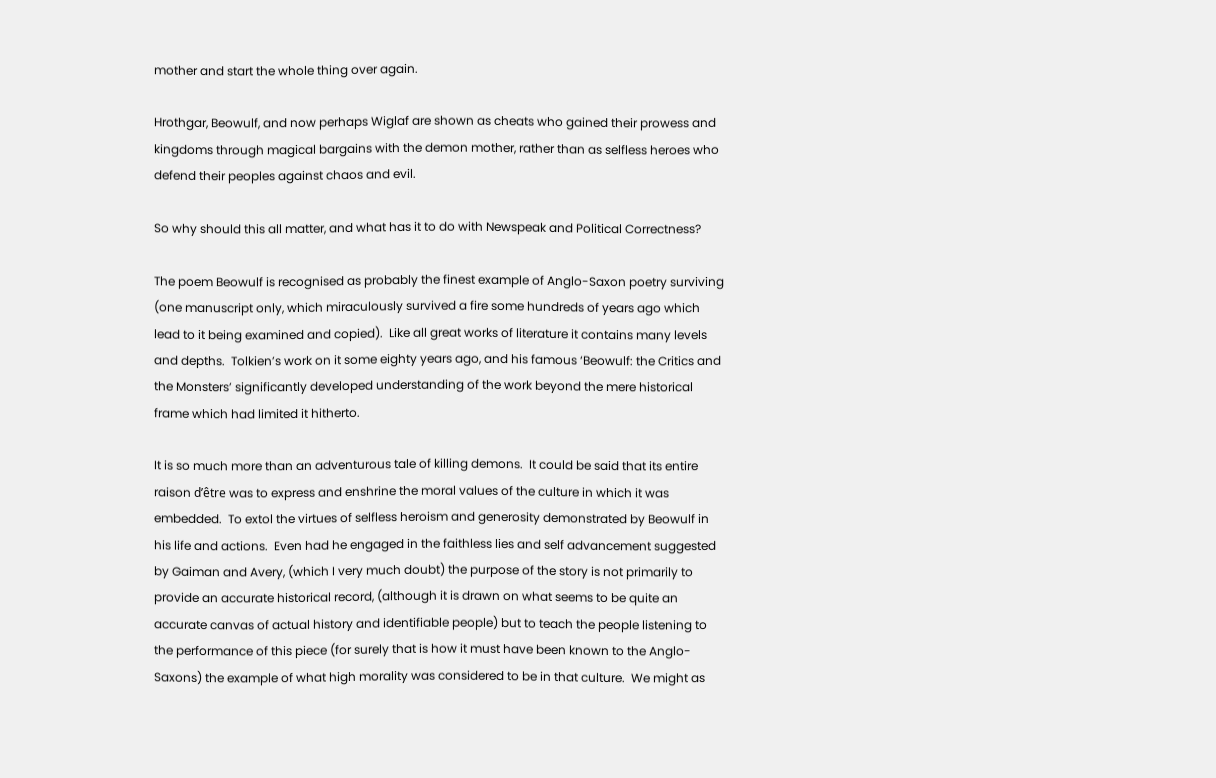mother and start the whole thing over again.

Hrothgar, Beowulf, and now perhaps Wiglaf are shown as cheats who gained their prowess and kingdoms through magical bargains with the demon mother, rather than as selfless heroes who defend their peoples against chaos and evil.

So why should this all matter, and what has it to do with Newspeak and Political Correctness?

The poem Beowulf is recognised as probably the finest example of Anglo-Saxon poetry surviving (one manuscript only, which miraculously survived a fire some hundreds of years ago which lead to it being examined and copied).  Like all great works of literature it contains many levels and depths.  Tolkien’s work on it some eighty years ago, and his famous ‘Beowulf: the Critics and the Monsters’ significantly developed understanding of the work beyond the mere historical frame which had limited it hitherto.

It is so much more than an adventurous tale of killing demons.  It could be said that its entire raison d’être was to express and enshrine the moral values of the culture in which it was embedded.  To extol the virtues of selfless heroism and generosity demonstrated by Beowulf in his life and actions.  Even had he engaged in the faithless lies and self advancement suggested by Gaiman and Avery, (which I very much doubt) the purpose of the story is not primarily to provide an accurate historical record, (although it is drawn on what seems to be quite an accurate canvas of actual history and identifiable people) but to teach the people listening to the performance of this piece (for surely that is how it must have been known to the Anglo-Saxons) the example of what high morality was considered to be in that culture.  We might as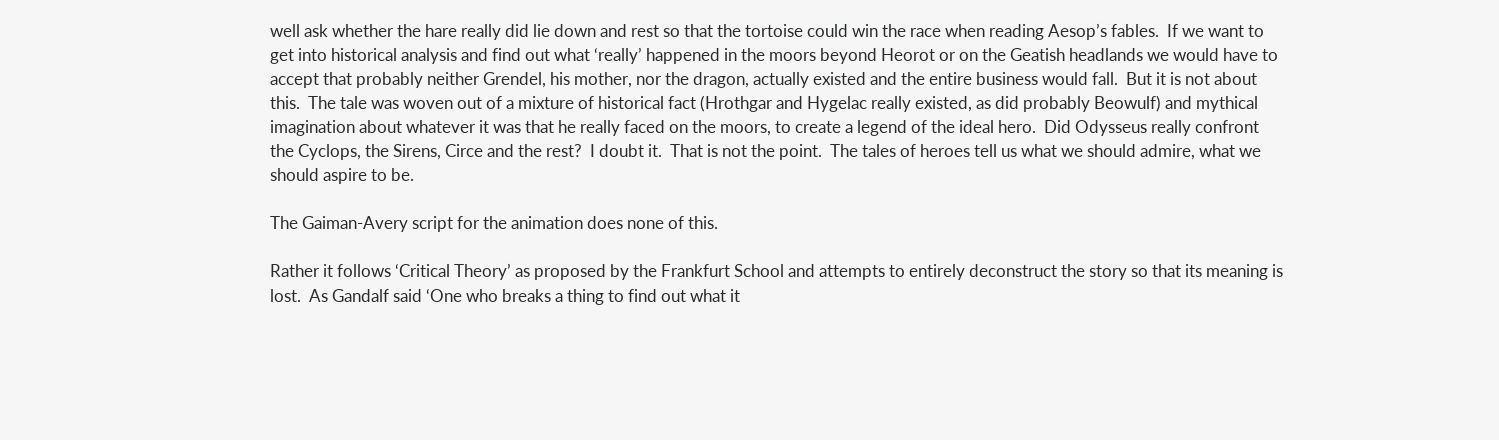well ask whether the hare really did lie down and rest so that the tortoise could win the race when reading Aesop’s fables.  If we want to get into historical analysis and find out what ‘really’ happened in the moors beyond Heorot or on the Geatish headlands we would have to accept that probably neither Grendel, his mother, nor the dragon, actually existed and the entire business would fall.  But it is not about this.  The tale was woven out of a mixture of historical fact (Hrothgar and Hygelac really existed, as did probably Beowulf) and mythical imagination about whatever it was that he really faced on the moors, to create a legend of the ideal hero.  Did Odysseus really confront the Cyclops, the Sirens, Circe and the rest?  I doubt it.  That is not the point.  The tales of heroes tell us what we should admire, what we should aspire to be.

The Gaiman-Avery script for the animation does none of this.

Rather it follows ‘Critical Theory’ as proposed by the Frankfurt School and attempts to entirely deconstruct the story so that its meaning is lost.  As Gandalf said ‘One who breaks a thing to find out what it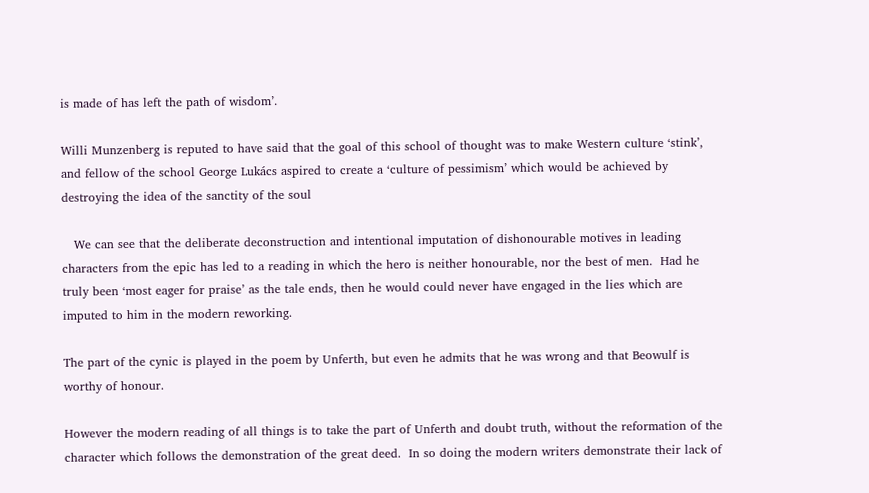is made of has left the path of wisdom’.

Willi Munzenberg is reputed to have said that the goal of this school of thought was to make Western culture ‘stink’, and fellow of the school George Lukács aspired to create a ‘culture of pessimism’ which would be achieved by destroying the idea of the sanctity of the soul

   We can see that the deliberate deconstruction and intentional imputation of dishonourable motives in leading characters from the epic has led to a reading in which the hero is neither honourable, nor the best of men.  Had he truly been ‘most eager for praise’ as the tale ends, then he would could never have engaged in the lies which are imputed to him in the modern reworking.

The part of the cynic is played in the poem by Unferth, but even he admits that he was wrong and that Beowulf is worthy of honour.

However the modern reading of all things is to take the part of Unferth and doubt truth, without the reformation of the character which follows the demonstration of the great deed.  In so doing the modern writers demonstrate their lack of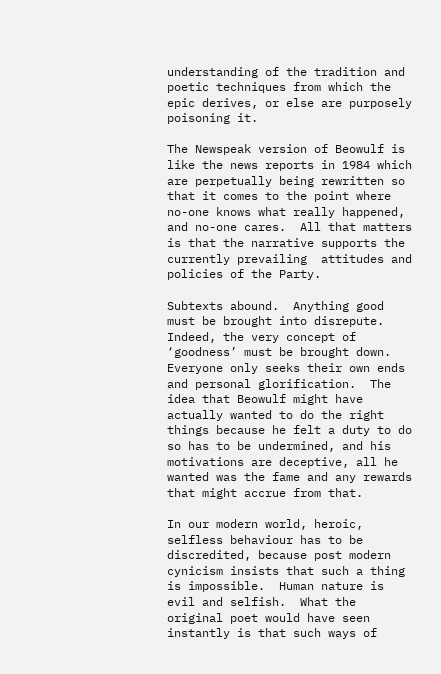understanding of the tradition and poetic techniques from which the epic derives, or else are purposely poisoning it.

The Newspeak version of Beowulf is like the news reports in 1984 which are perpetually being rewritten so that it comes to the point where no-one knows what really happened, and no-one cares.  All that matters is that the narrative supports the currently prevailing  attitudes and policies of the Party.

Subtexts abound.  Anything good must be brought into disrepute.  Indeed, the very concept of ‘goodness’ must be brought down.  Everyone only seeks their own ends and personal glorification.  The idea that Beowulf might have actually wanted to do the right things because he felt a duty to do so has to be undermined, and his motivations are deceptive, all he wanted was the fame and any rewards that might accrue from that.

In our modern world, heroic, selfless behaviour has to be discredited, because post modern cynicism insists that such a thing is impossible.  Human nature is evil and selfish.  What the original poet would have seen instantly is that such ways of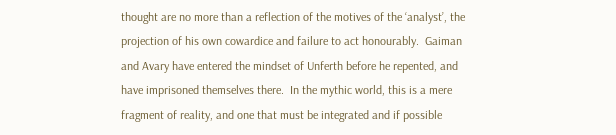thought are no more than a reflection of the motives of the ‘analyst’, the projection of his own cowardice and failure to act honourably.  Gaiman and Avary have entered the mindset of Unferth before he repented, and have imprisoned themselves there.  In the mythic world, this is a mere fragment of reality, and one that must be integrated and if possible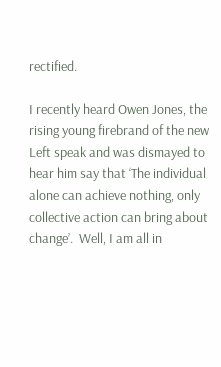rectified.

I recently heard Owen Jones, the rising young firebrand of the new Left speak and was dismayed to hear him say that ‘The individual alone can achieve nothing, only collective action can bring about change’.  Well, I am all in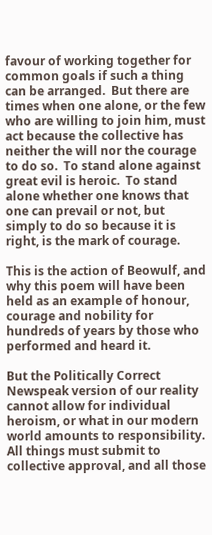favour of working together for common goals if such a thing can be arranged.  But there are times when one alone, or the few who are willing to join him, must act because the collective has neither the will nor the courage to do so.  To stand alone against great evil is heroic.  To stand alone whether one knows that one can prevail or not, but simply to do so because it is right, is the mark of courage.

This is the action of Beowulf, and why this poem will have been held as an example of honour, courage and nobility for hundreds of years by those who performed and heard it.

But the Politically Correct Newspeak version of our reality cannot allow for individual heroism, or what in our modern world amounts to responsibility.  All things must submit to collective approval, and all those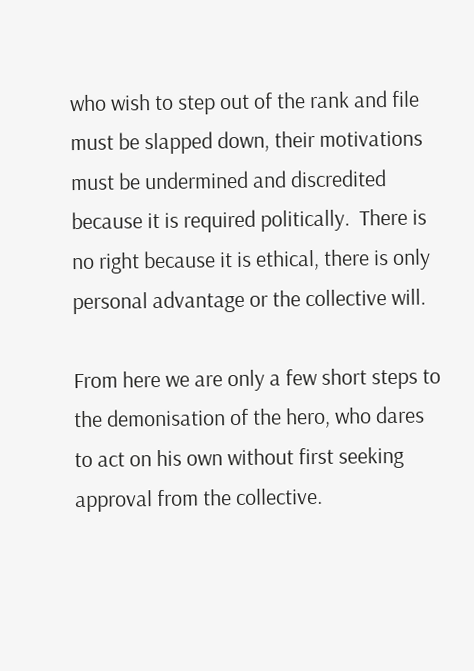who wish to step out of the rank and file must be slapped down, their motivations must be undermined and discredited because it is required politically.  There is no right because it is ethical, there is only personal advantage or the collective will.

From here we are only a few short steps to the demonisation of the hero, who dares to act on his own without first seeking approval from the collective.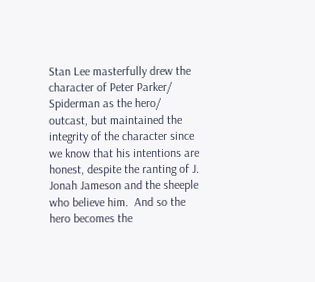Stan Lee masterfully drew the character of Peter Parker/ Spiderman as the hero/ outcast, but maintained the integrity of the character since we know that his intentions are honest, despite the ranting of J. Jonah Jameson and the sheeple who believe him.  And so the hero becomes the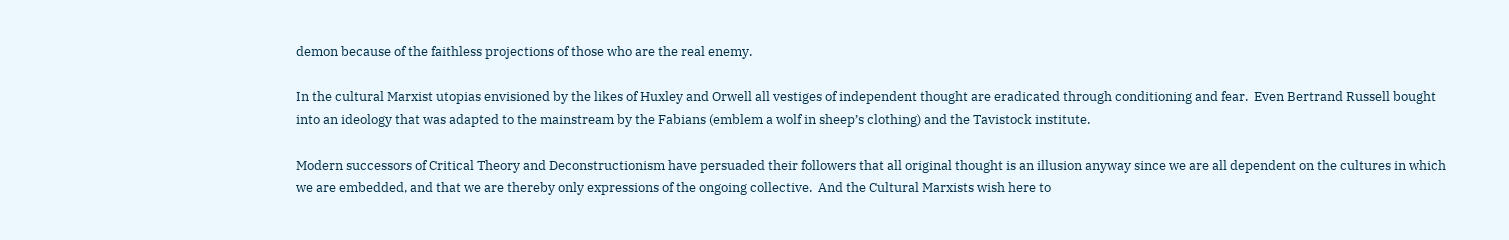demon because of the faithless projections of those who are the real enemy.

In the cultural Marxist utopias envisioned by the likes of Huxley and Orwell all vestiges of independent thought are eradicated through conditioning and fear.  Even Bertrand Russell bought into an ideology that was adapted to the mainstream by the Fabians (emblem a wolf in sheep’s clothing) and the Tavistock institute.

Modern successors of Critical Theory and Deconstructionism have persuaded their followers that all original thought is an illusion anyway since we are all dependent on the cultures in which we are embedded, and that we are thereby only expressions of the ongoing collective.  And the Cultural Marxists wish here to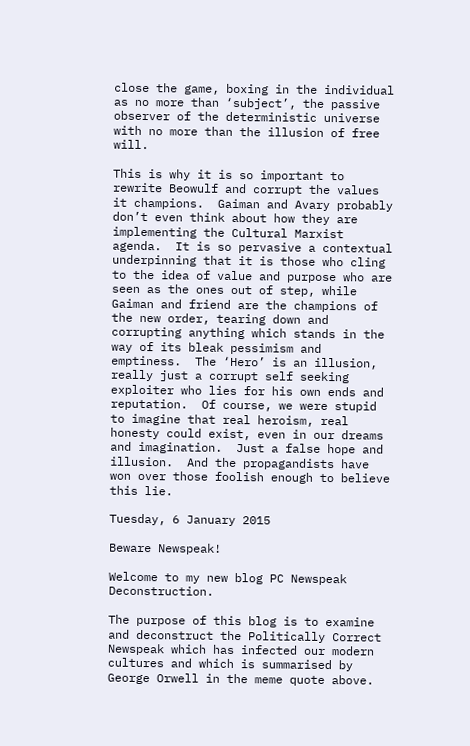close the game, boxing in the individual as no more than ‘subject’, the passive observer of the deterministic universe with no more than the illusion of free will.

This is why it is so important to rewrite Beowulf and corrupt the values it champions.  Gaiman and Avary probably don’t even think about how they are implementing the Cultural Marxist agenda.  It is so pervasive a contextual underpinning that it is those who cling to the idea of value and purpose who are seen as the ones out of step, while Gaiman and friend are the champions of the new order, tearing down and corrupting anything which stands in the way of its bleak pessimism and emptiness.  The ‘Hero’ is an illusion, really just a corrupt self seeking exploiter who lies for his own ends and reputation.  Of course, we were stupid to imagine that real heroism, real honesty could exist, even in our dreams and imagination.  Just a false hope and illusion.  And the propagandists have won over those foolish enough to believe this lie.

Tuesday, 6 January 2015

Beware Newspeak!

Welcome to my new blog PC Newspeak Deconstruction.

The purpose of this blog is to examine and deconstruct the Politically Correct Newspeak which has infected our modern cultures and which is summarised by George Orwell in the meme quote above.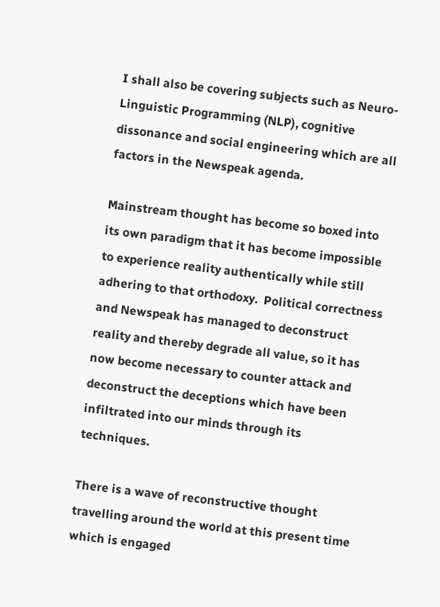I shall also be covering subjects such as Neuro-Linguistic Programming (NLP), cognitive dissonance and social engineering which are all factors in the Newspeak agenda.

Mainstream thought has become so boxed into its own paradigm that it has become impossible to experience reality authentically while still adhering to that orthodoxy.  Political correctness and Newspeak has managed to deconstruct reality and thereby degrade all value, so it has now become necessary to counter attack and deconstruct the deceptions which have been infiltrated into our minds through its techniques.

There is a wave of reconstructive thought travelling around the world at this present time which is engaged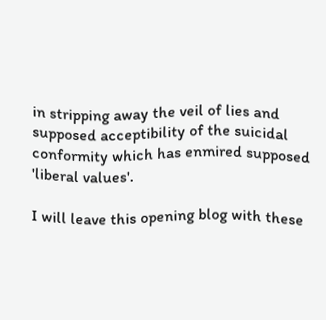in stripping away the veil of lies and supposed acceptibility of the suicidal conformity which has enmired supposed 'liberal values'.

I will leave this opening blog with these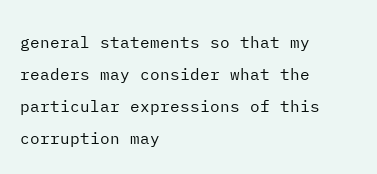general statements so that my readers may consider what the particular expressions of this corruption may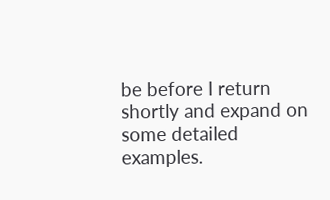be before I return shortly and expand on some detailed examples.